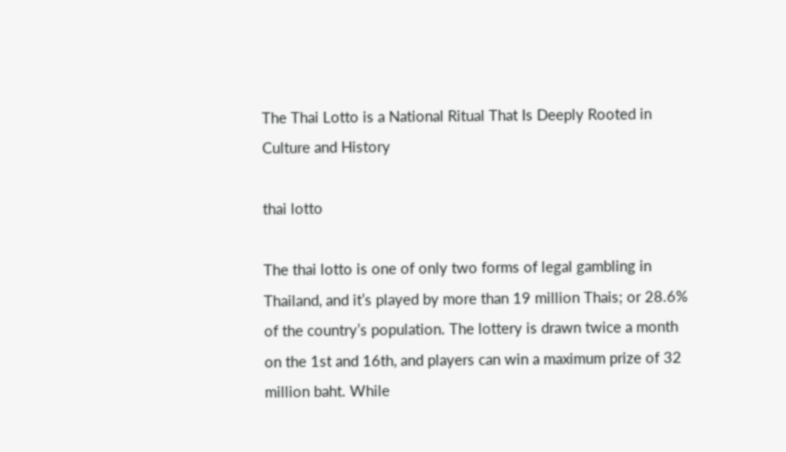The Thai Lotto is a National Ritual That Is Deeply Rooted in Culture and History

thai lotto

The thai lotto is one of only two forms of legal gambling in Thailand, and it’s played by more than 19 million Thais; or 28.6% of the country’s population. The lottery is drawn twice a month on the 1st and 16th, and players can win a maximum prize of 32 million baht. While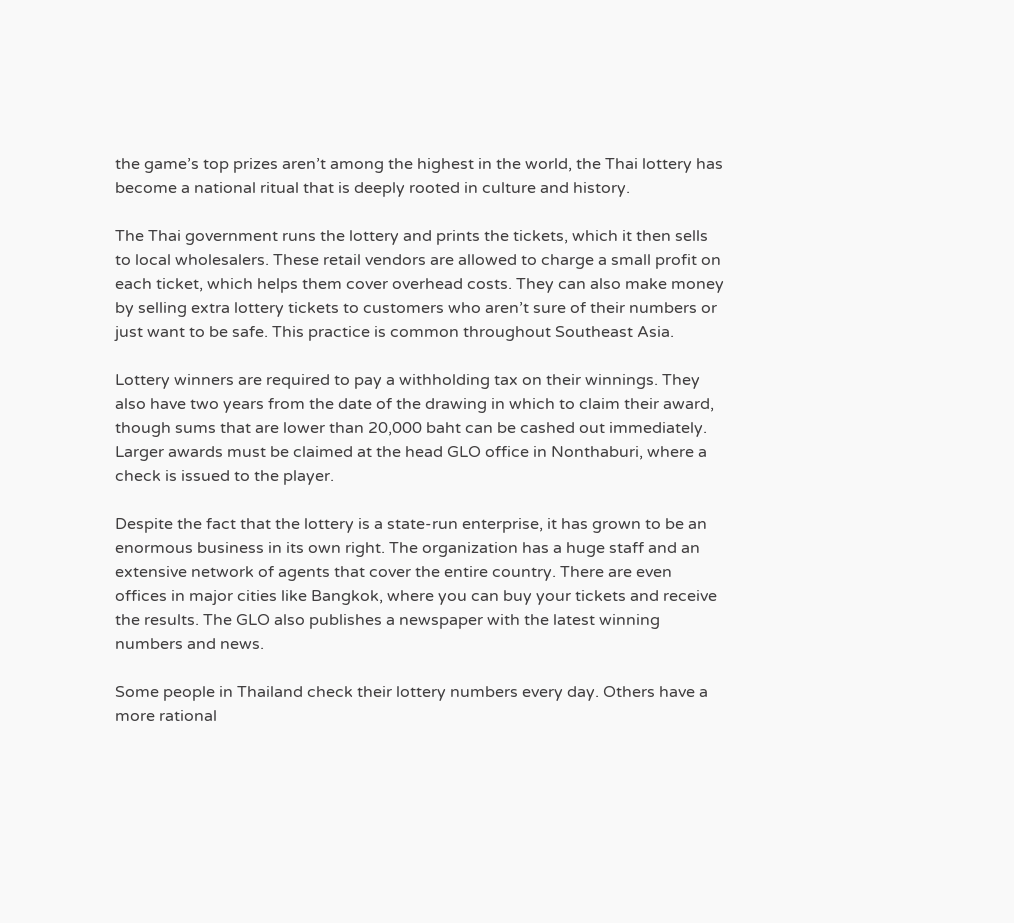the game’s top prizes aren’t among the highest in the world, the Thai lottery has become a national ritual that is deeply rooted in culture and history.

The Thai government runs the lottery and prints the tickets, which it then sells to local wholesalers. These retail vendors are allowed to charge a small profit on each ticket, which helps them cover overhead costs. They can also make money by selling extra lottery tickets to customers who aren’t sure of their numbers or just want to be safe. This practice is common throughout Southeast Asia.

Lottery winners are required to pay a withholding tax on their winnings. They also have two years from the date of the drawing in which to claim their award, though sums that are lower than 20,000 baht can be cashed out immediately. Larger awards must be claimed at the head GLO office in Nonthaburi, where a check is issued to the player.

Despite the fact that the lottery is a state-run enterprise, it has grown to be an enormous business in its own right. The organization has a huge staff and an extensive network of agents that cover the entire country. There are even offices in major cities like Bangkok, where you can buy your tickets and receive the results. The GLO also publishes a newspaper with the latest winning numbers and news.

Some people in Thailand check their lottery numbers every day. Others have a more rational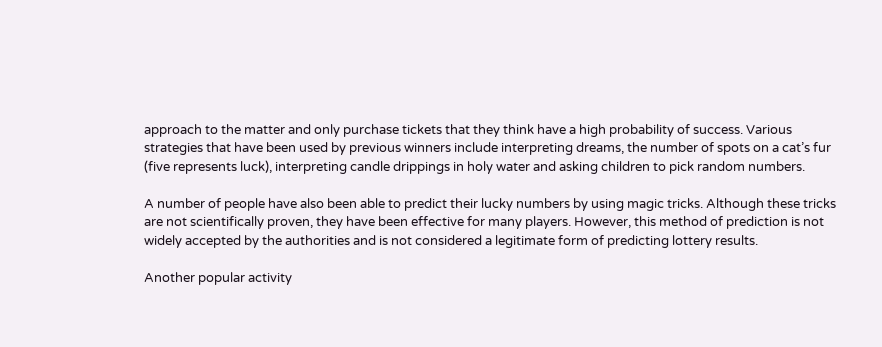approach to the matter and only purchase tickets that they think have a high probability of success. Various strategies that have been used by previous winners include interpreting dreams, the number of spots on a cat’s fur (five represents luck), interpreting candle drippings in holy water and asking children to pick random numbers.

A number of people have also been able to predict their lucky numbers by using magic tricks. Although these tricks are not scientifically proven, they have been effective for many players. However, this method of prediction is not widely accepted by the authorities and is not considered a legitimate form of predicting lottery results.

Another popular activity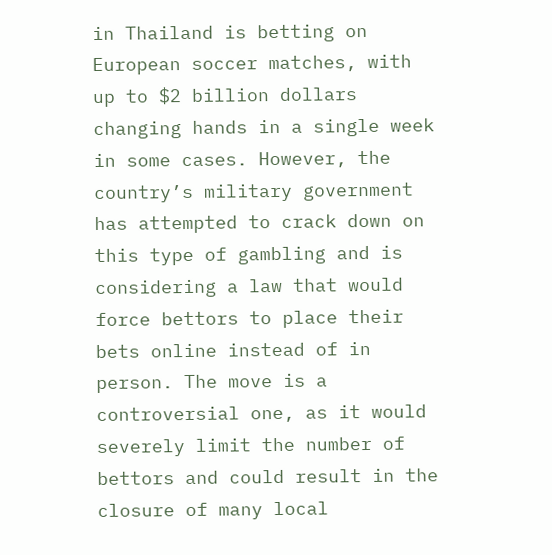in Thailand is betting on European soccer matches, with up to $2 billion dollars changing hands in a single week in some cases. However, the country’s military government has attempted to crack down on this type of gambling and is considering a law that would force bettors to place their bets online instead of in person. The move is a controversial one, as it would severely limit the number of bettors and could result in the closure of many local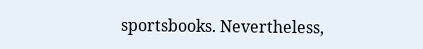sportsbooks. Nevertheless,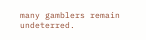many gamblers remain undeterred.